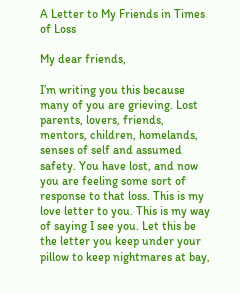A Letter to My Friends in Times of Loss

My dear friends,

I’m writing you this because many of you are grieving. Lost parents, lovers, friends, mentors, children, homelands, senses of self and assumed safety. You have lost, and now you are feeling some sort of response to that loss. This is my love letter to you. This is my way of saying I see you. Let this be the letter you keep under your pillow to keep nightmares at bay,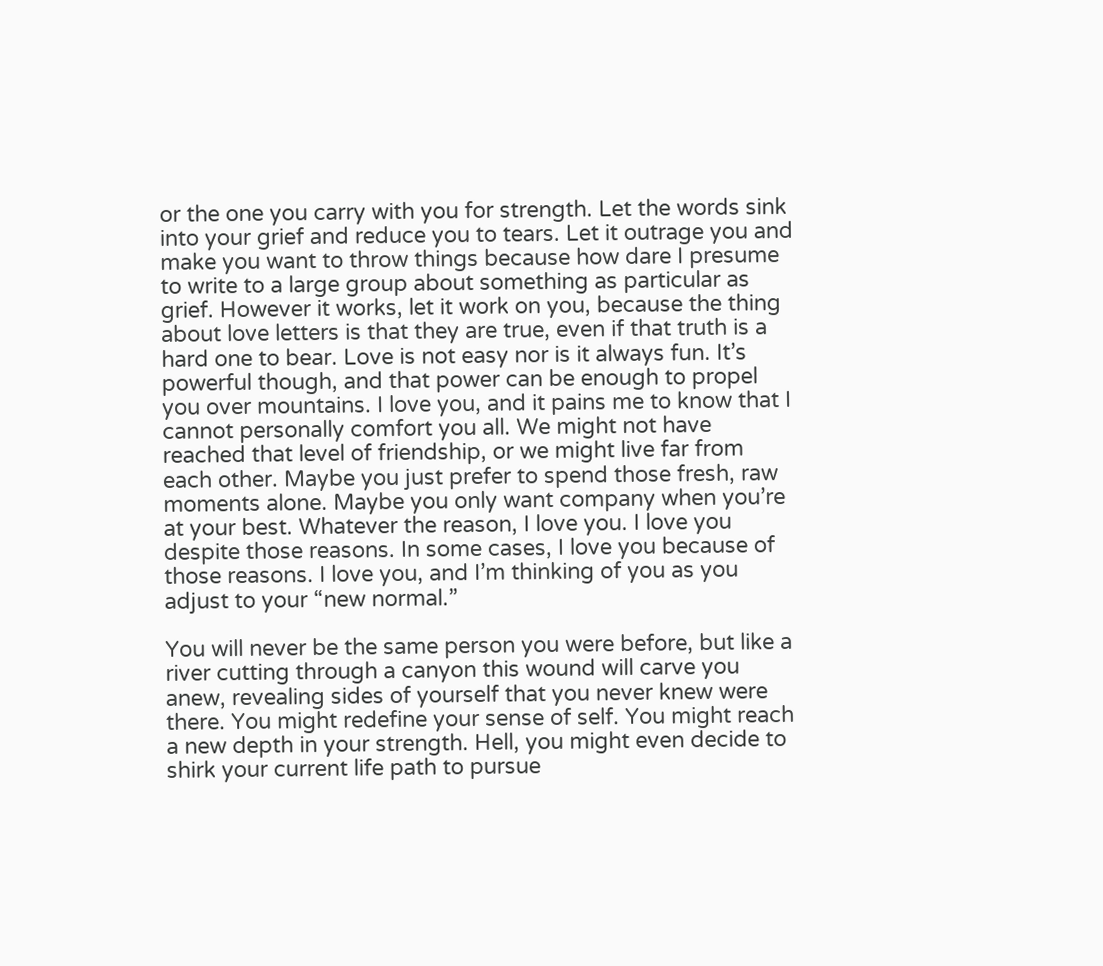or the one you carry with you for strength. Let the words sink into your grief and reduce you to tears. Let it outrage you and make you want to throw things because how dare I presume to write to a large group about something as particular as grief. However it works, let it work on you, because the thing about love letters is that they are true, even if that truth is a hard one to bear. Love is not easy nor is it always fun. It’s powerful though, and that power can be enough to propel you over mountains. I love you, and it pains me to know that I cannot personally comfort you all. We might not have reached that level of friendship, or we might live far from each other. Maybe you just prefer to spend those fresh, raw moments alone. Maybe you only want company when you’re at your best. Whatever the reason, I love you. I love you despite those reasons. In some cases, I love you because of those reasons. I love you, and I’m thinking of you as you adjust to your “new normal.”

You will never be the same person you were before, but like a river cutting through a canyon this wound will carve you anew, revealing sides of yourself that you never knew were there. You might redefine your sense of self. You might reach a new depth in your strength. Hell, you might even decide to shirk your current life path to pursue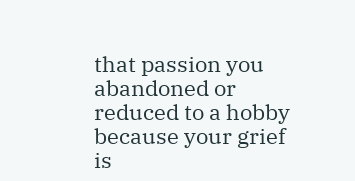that passion you abandoned or reduced to a hobby because your grief is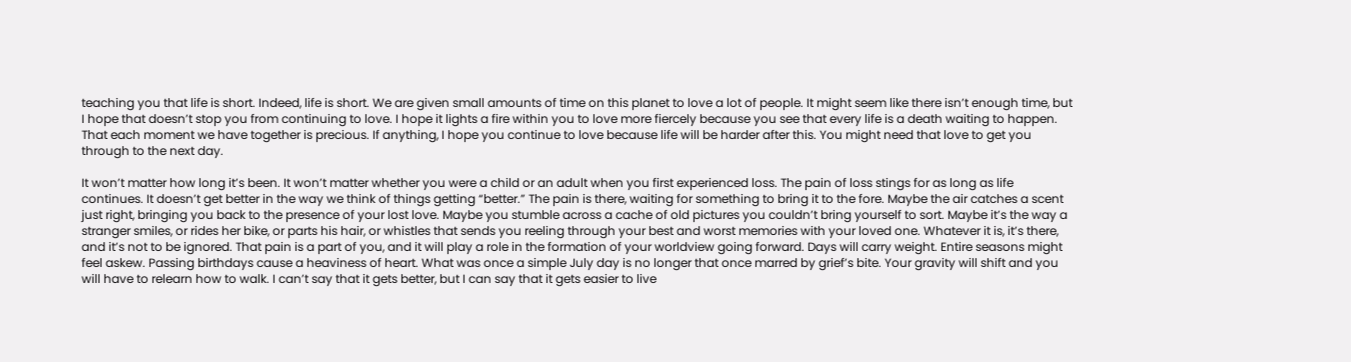teaching you that life is short. Indeed, life is short. We are given small amounts of time on this planet to love a lot of people. It might seem like there isn’t enough time, but I hope that doesn’t stop you from continuing to love. I hope it lights a fire within you to love more fiercely because you see that every life is a death waiting to happen. That each moment we have together is precious. If anything, I hope you continue to love because life will be harder after this. You might need that love to get you through to the next day.

It won’t matter how long it’s been. It won’t matter whether you were a child or an adult when you first experienced loss. The pain of loss stings for as long as life continues. It doesn’t get better in the way we think of things getting “better.” The pain is there, waiting for something to bring it to the fore. Maybe the air catches a scent just right, bringing you back to the presence of your lost love. Maybe you stumble across a cache of old pictures you couldn’t bring yourself to sort. Maybe it’s the way a stranger smiles, or rides her bike, or parts his hair, or whistles that sends you reeling through your best and worst memories with your loved one. Whatever it is, it’s there, and it’s not to be ignored. That pain is a part of you, and it will play a role in the formation of your worldview going forward. Days will carry weight. Entire seasons might feel askew. Passing birthdays cause a heaviness of heart. What was once a simple July day is no longer that once marred by grief’s bite. Your gravity will shift and you will have to relearn how to walk. I can’t say that it gets better, but I can say that it gets easier to live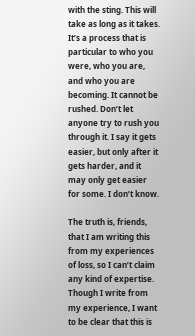with the sting. This will take as long as it takes. It’s a process that is particular to who you were, who you are, and who you are becoming. It cannot be rushed. Don’t let anyone try to rush you through it. I say it gets easier, but only after it gets harder, and it may only get easier for some. I don’t know.

The truth is, friends, that I am writing this from my experiences of loss, so I can’t claim any kind of expertise. Though I write from my experience, I want to be clear that this is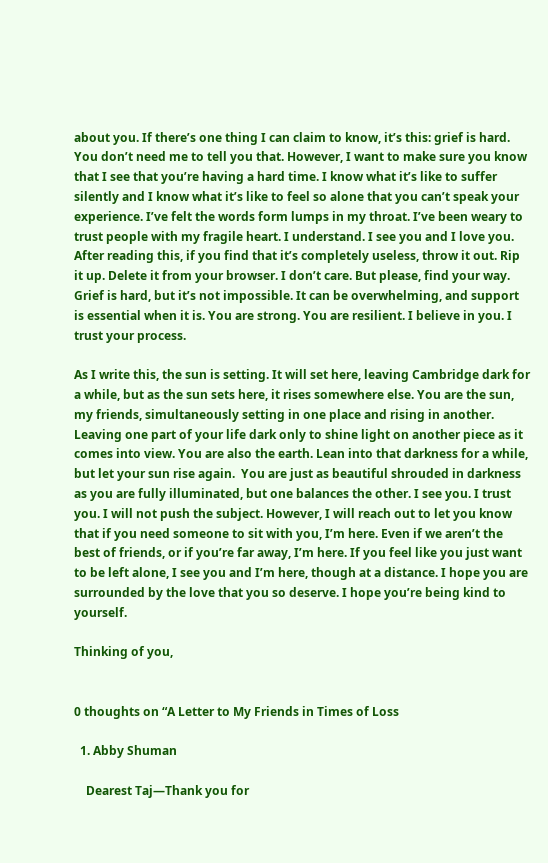about you. If there’s one thing I can claim to know, it’s this: grief is hard. You don’t need me to tell you that. However, I want to make sure you know that I see that you’re having a hard time. I know what it’s like to suffer silently and I know what it’s like to feel so alone that you can’t speak your experience. I’ve felt the words form lumps in my throat. I’ve been weary to trust people with my fragile heart. I understand. I see you and I love you. After reading this, if you find that it’s completely useless, throw it out. Rip it up. Delete it from your browser. I don’t care. But please, find your way. Grief is hard, but it’s not impossible. It can be overwhelming, and support is essential when it is. You are strong. You are resilient. I believe in you. I trust your process.

As I write this, the sun is setting. It will set here, leaving Cambridge dark for a while, but as the sun sets here, it rises somewhere else. You are the sun, my friends, simultaneously setting in one place and rising in another. Leaving one part of your life dark only to shine light on another piece as it comes into view. You are also the earth. Lean into that darkness for a while, but let your sun rise again.  You are just as beautiful shrouded in darkness as you are fully illuminated, but one balances the other. I see you. I trust you. I will not push the subject. However, I will reach out to let you know that if you need someone to sit with you, I’m here. Even if we aren’t the best of friends, or if you’re far away, I’m here. If you feel like you just want to be left alone, I see you and I’m here, though at a distance. I hope you are surrounded by the love that you so deserve. I hope you’re being kind to yourself.

Thinking of you,


0 thoughts on “A Letter to My Friends in Times of Loss

  1. Abby Shuman

    Dearest Taj—Thank you for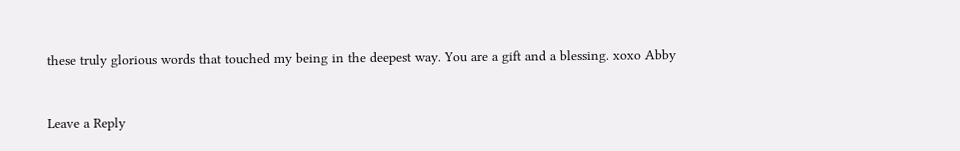these truly glorious words that touched my being in the deepest way. You are a gift and a blessing. xoxo Abby


Leave a Reply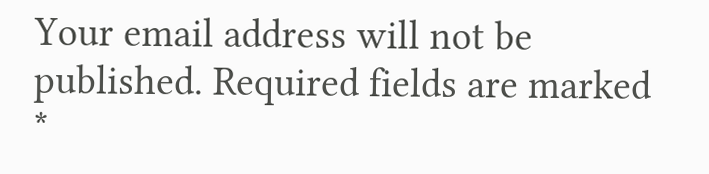Your email address will not be published. Required fields are marked *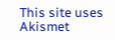This site uses Akismet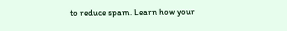to reduce spam. Learn how your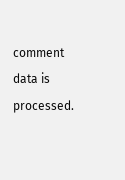comment data is processed.